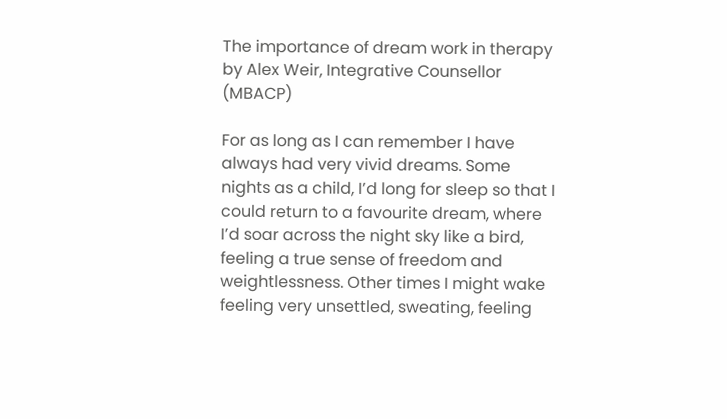The importance of dream work in therapy by Alex Weir, Integrative Counsellor (MBACP)

For as long as I can remember I have always had very vivid dreams. Some nights as a child, I’d long for sleep so that I could return to a favourite dream, where I’d soar across the night sky like a bird, feeling a true sense of freedom and weightlessness. Other times I might wake feeling very unsettled, sweating, feeling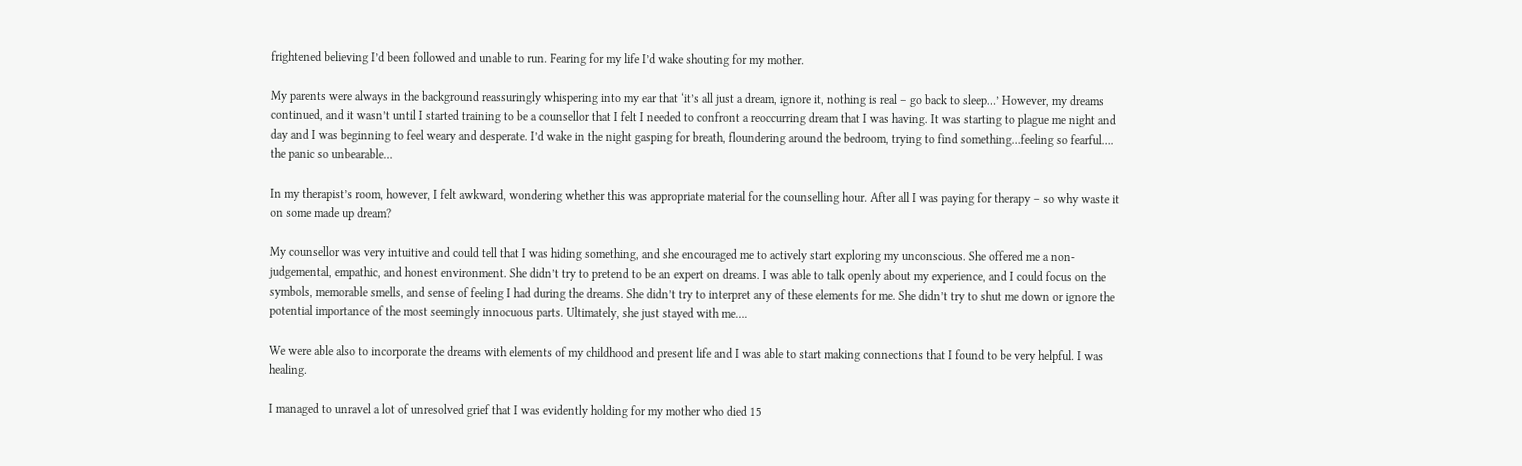frightened believing I’d been followed and unable to run. Fearing for my life I’d wake shouting for my mother.

My parents were always in the background reassuringly whispering into my ear that ‘it’s all just a dream, ignore it, nothing is real – go back to sleep…’ However, my dreams continued, and it wasn’t until I started training to be a counsellor that I felt I needed to confront a reoccurring dream that I was having. It was starting to plague me night and day and I was beginning to feel weary and desperate. I’d wake in the night gasping for breath, floundering around the bedroom, trying to find something…feeling so fearful…. the panic so unbearable…

In my therapist’s room, however, I felt awkward, wondering whether this was appropriate material for the counselling hour. After all I was paying for therapy – so why waste it on some made up dream?

My counsellor was very intuitive and could tell that I was hiding something, and she encouraged me to actively start exploring my unconscious. She offered me a non-judgemental, empathic, and honest environment. She didn’t try to pretend to be an expert on dreams. I was able to talk openly about my experience, and I could focus on the symbols, memorable smells, and sense of feeling I had during the dreams. She didn’t try to interpret any of these elements for me. She didn’t try to shut me down or ignore the potential importance of the most seemingly innocuous parts. Ultimately, she just stayed with me….

We were able also to incorporate the dreams with elements of my childhood and present life and I was able to start making connections that I found to be very helpful. I was healing.

I managed to unravel a lot of unresolved grief that I was evidently holding for my mother who died 15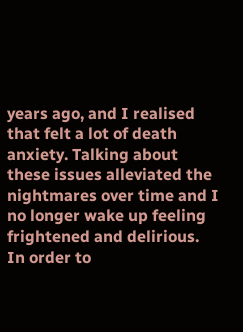years ago, and I realised that felt a lot of death anxiety. Talking about these issues alleviated the nightmares over time and I no longer wake up feeling frightened and delirious. In order to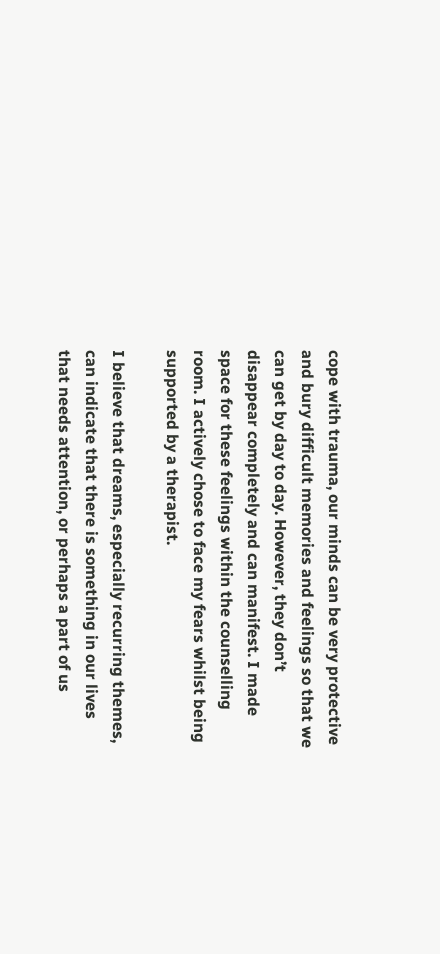cope with trauma, our minds can be very protective and bury difficult memories and feelings so that we can get by day to day. However, they don’t disappear completely and can manifest. I made space for these feelings within the counselling room. I actively chose to face my fears whilst being supported by a therapist.

I believe that dreams, especially recurring themes, can indicate that there is something in our lives that needs attention, or perhaps a part of us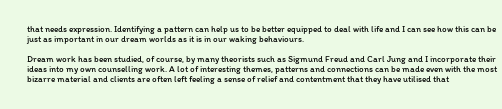that needs expression. Identifying a pattern can help us to be better equipped to deal with life and I can see how this can be just as important in our dream worlds as it is in our waking behaviours.

Dream work has been studied, of course, by many theorists such as Sigmund Freud and Carl Jung and I incorporate their ideas into my own counselling work. A lot of interesting themes, patterns and connections can be made even with the most bizarre material and clients are often left feeling a sense of relief and contentment that they have utilised that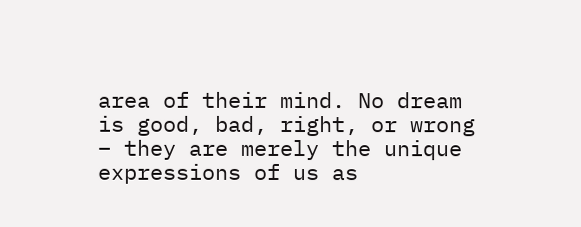area of their mind. No dream is good, bad, right, or wrong – they are merely the unique expressions of us as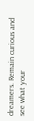dreamers. Remain curious and see what your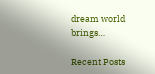dream world brings…

Recent Posts